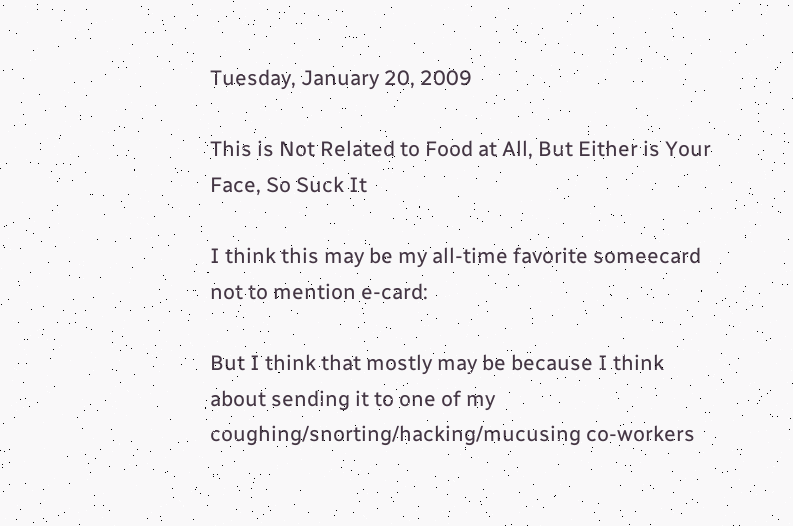Tuesday, January 20, 2009

This is Not Related to Food at All, But Either is Your Face, So Suck It

I think this may be my all-time favorite someecard not to mention e-card:

But I think that mostly may be because I think about sending it to one of my coughing/snorting/hacking/mucusing co-workers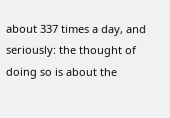about 337 times a day, and seriously: the thought of doing so is about the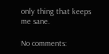only thing that keeps me sane.

No comments: